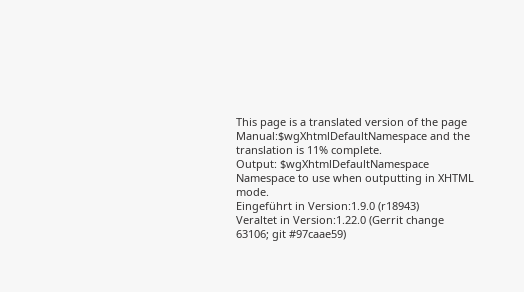This page is a translated version of the page Manual:$wgXhtmlDefaultNamespace and the translation is 11% complete.
Output: $wgXhtmlDefaultNamespace
Namespace to use when outputting in XHTML mode.
Eingeführt in Version:1.9.0 (r18943)
Veraltet in Version:1.22.0 (Gerrit change 63106; git #97caae59)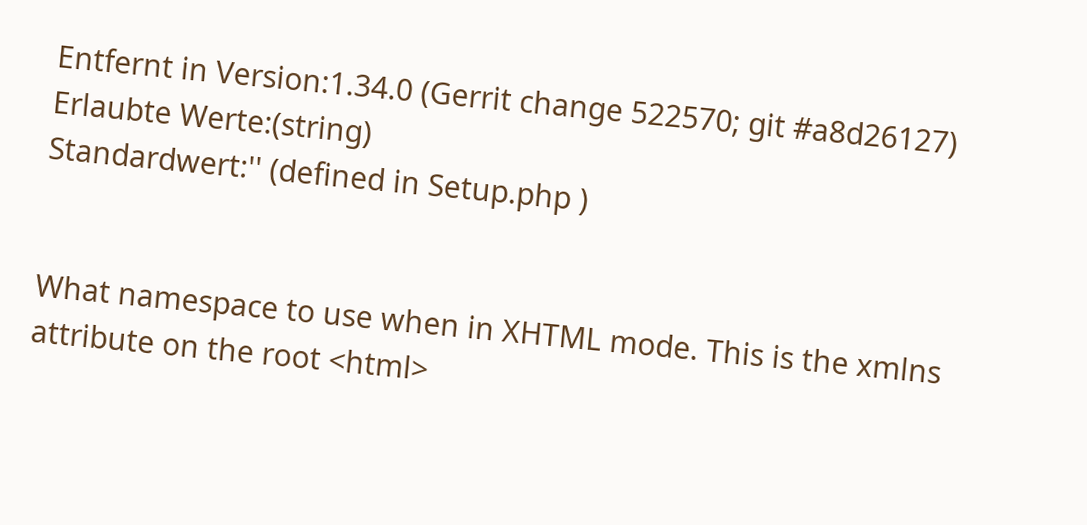Entfernt in Version:1.34.0 (Gerrit change 522570; git #a8d26127)
Erlaubte Werte:(string)
Standardwert:'' (defined in Setup.php )


What namespace to use when in XHTML mode. This is the xmlns attribute on the root <html>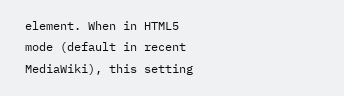element. When in HTML5 mode (default in recent MediaWiki), this setting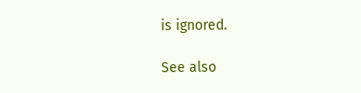is ignored.

See also